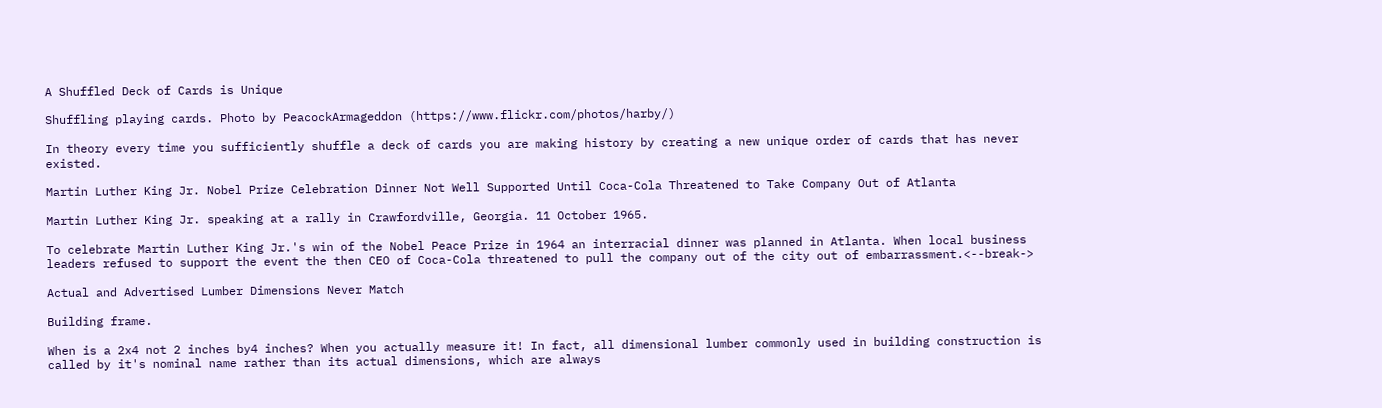A Shuffled Deck of Cards is Unique

Shuffling playing cards. Photo by PeacockArmageddon (https://www.flickr.com/photos/harby/)

In theory every time you sufficiently shuffle a deck of cards you are making history by creating a new unique order of cards that has never existed.

Martin Luther King Jr. Nobel Prize Celebration Dinner Not Well Supported Until Coca-Cola Threatened to Take Company Out of Atlanta

Martin Luther King Jr. speaking at a rally in Crawfordville, Georgia. 11 October 1965.

To celebrate Martin Luther King Jr.'s win of the Nobel Peace Prize in 1964 an interracial dinner was planned in Atlanta. When local business leaders refused to support the event the then CEO of Coca-Cola threatened to pull the company out of the city out of embarrassment.<--break->

Actual and Advertised Lumber Dimensions Never Match

Building frame.

When is a 2x4 not 2 inches by4 inches? When you actually measure it! In fact, all dimensional lumber commonly used in building construction is called by it's nominal name rather than its actual dimensions, which are always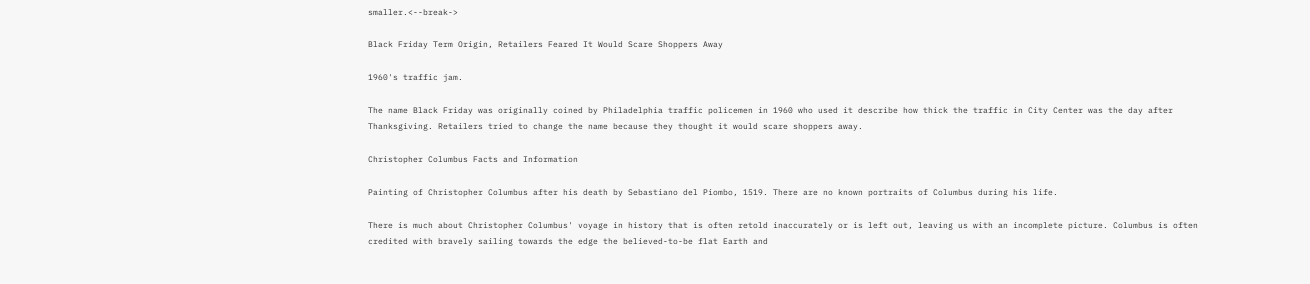smaller.<--break->

Black Friday Term Origin, Retailers Feared It Would Scare Shoppers Away

1960's traffic jam.

The name Black Friday was originally coined by Philadelphia traffic policemen in 1960 who used it describe how thick the traffic in City Center was the day after Thanksgiving. Retailers tried to change the name because they thought it would scare shoppers away.

Christopher Columbus Facts and Information

Painting of Christopher Columbus after his death by Sebastiano del Piombo, 1519. There are no known portraits of Columbus during his life.

There is much about Christopher Columbus' voyage in history that is often retold inaccurately or is left out, leaving us with an incomplete picture. Columbus is often credited with bravely sailing towards the edge the believed-to-be flat Earth and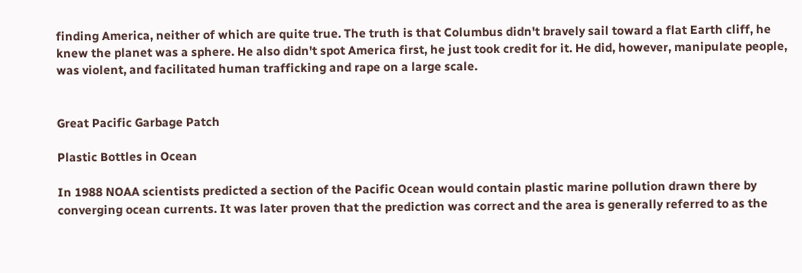finding America, neither of which are quite true. The truth is that Columbus didn't bravely sail toward a flat Earth cliff, he knew the planet was a sphere. He also didn't spot America first, he just took credit for it. He did, however, manipulate people, was violent, and facilitated human trafficking and rape on a large scale.


Great Pacific Garbage Patch

Plastic Bottles in Ocean

In 1988 NOAA scientists predicted a section of the Pacific Ocean would contain plastic marine pollution drawn there by converging ocean currents. It was later proven that the prediction was correct and the area is generally referred to as the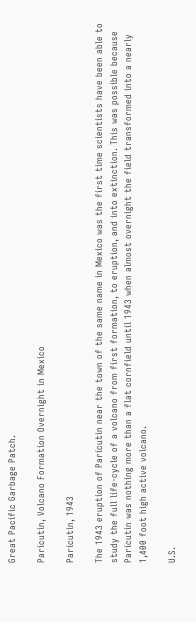Great Pacific Garbage Patch.

Parícutin, Volcano Formation Overnight in Mexico

Parícutin, 1943

The 1943 eruption of Parícutin near the town of the same name in Mexico was the first time scientists have been able to study the full life-cycle of a volcano from first formation, to eruption, and into extinction. This was possible because Parícutin was nothing more than a flat cornfield until 1943 when almost overnight the field transformed into a nearly 1,400 foot high active volcano.

U.S.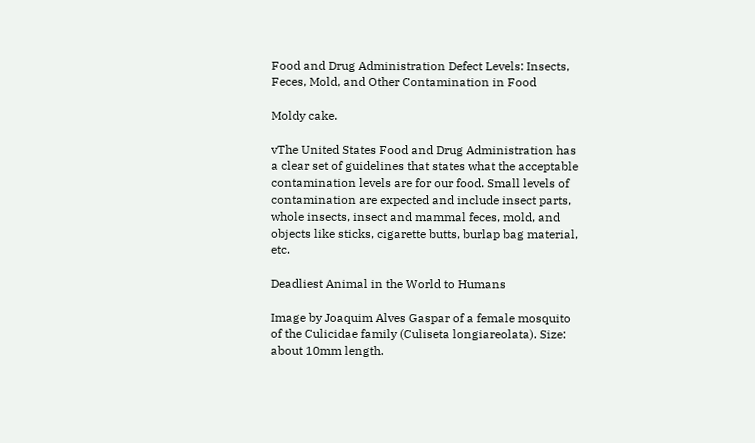Food and Drug Administration Defect Levels: Insects, Feces, Mold, and Other Contamination in Food

Moldy cake.

vThe United States Food and Drug Administration has a clear set of guidelines that states what the acceptable contamination levels are for our food. Small levels of contamination are expected and include insect parts, whole insects, insect and mammal feces, mold, and objects like sticks, cigarette butts, burlap bag material, etc.

Deadliest Animal in the World to Humans

Image by Joaquim Alves Gaspar of a female mosquito of the Culicidae family (Culiseta longiareolata). Size: about 10mm length.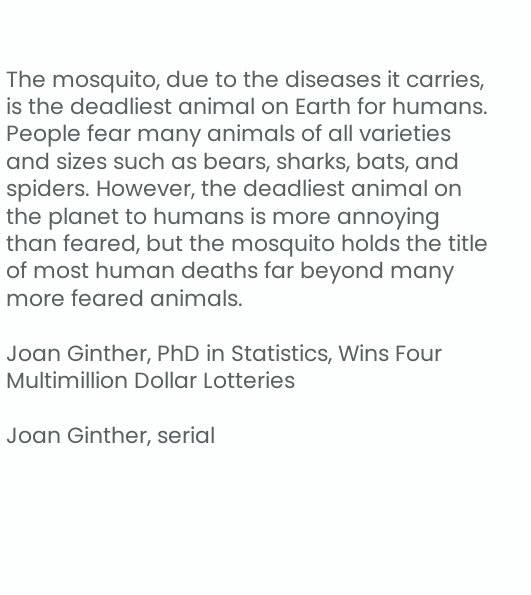The mosquito, due to the diseases it carries, is the deadliest animal on Earth for humans. People fear many animals of all varieties and sizes such as bears, sharks, bats, and spiders. However, the deadliest animal on the planet to humans is more annoying than feared, but the mosquito holds the title of most human deaths far beyond many more feared animals.

Joan Ginther, PhD in Statistics, Wins Four Multimillion Dollar Lotteries

Joan Ginther, serial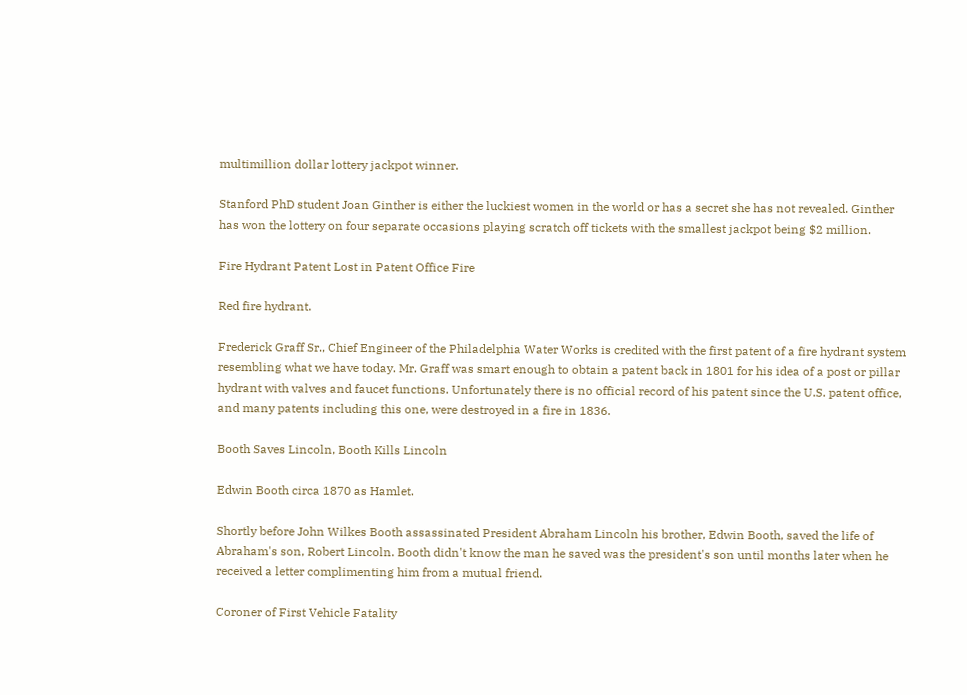multimillion dollar lottery jackpot winner.

Stanford PhD student Joan Ginther is either the luckiest women in the world or has a secret she has not revealed. Ginther has won the lottery on four separate occasions playing scratch off tickets with the smallest jackpot being $2 million.

Fire Hydrant Patent Lost in Patent Office Fire

Red fire hydrant.

Frederick Graff Sr., Chief Engineer of the Philadelphia Water Works is credited with the first patent of a fire hydrant system resembling what we have today. Mr. Graff was smart enough to obtain a patent back in 1801 for his idea of a post or pillar hydrant with valves and faucet functions. Unfortunately there is no official record of his patent since the U.S. patent office, and many patents including this one, were destroyed in a fire in 1836.

Booth Saves Lincoln, Booth Kills Lincoln

Edwin Booth circa 1870 as Hamlet.

Shortly before John Wilkes Booth assassinated President Abraham Lincoln his brother, Edwin Booth, saved the life of Abraham's son, Robert Lincoln. Booth didn't know the man he saved was the president's son until months later when he received a letter complimenting him from a mutual friend.

Coroner of First Vehicle Fatality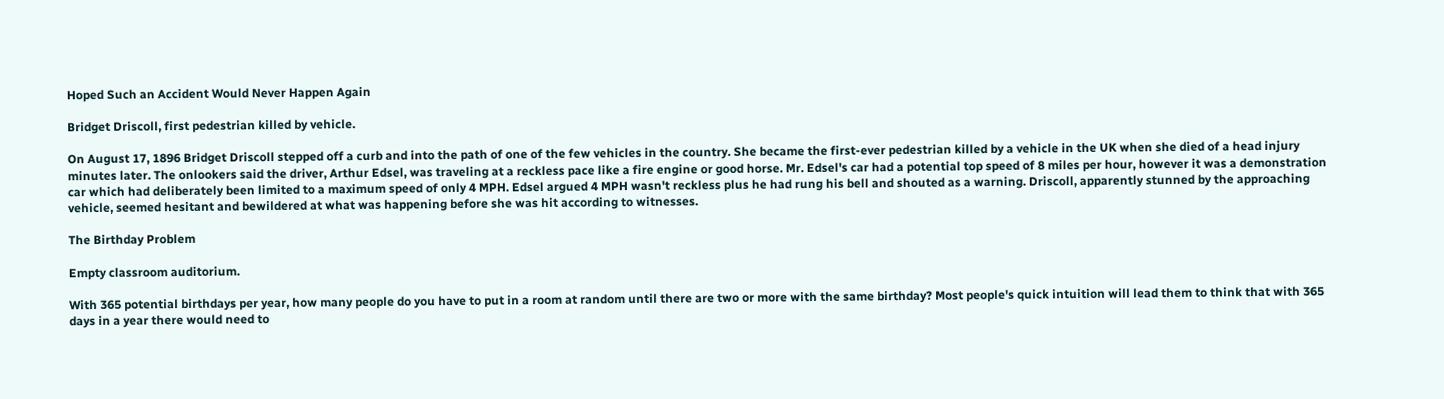Hoped Such an Accident Would Never Happen Again

Bridget Driscoll, first pedestrian killed by vehicle.

On August 17, 1896 Bridget Driscoll stepped off a curb and into the path of one of the few vehicles in the country. She became the first-ever pedestrian killed by a vehicle in the UK when she died of a head injury minutes later. The onlookers said the driver, Arthur Edsel, was traveling at a reckless pace like a fire engine or good horse. Mr. Edsel's car had a potential top speed of 8 miles per hour, however it was a demonstration car which had deliberately been limited to a maximum speed of only 4 MPH. Edsel argued 4 MPH wasn't reckless plus he had rung his bell and shouted as a warning. Driscoll, apparently stunned by the approaching vehicle, seemed hesitant and bewildered at what was happening before she was hit according to witnesses.

The Birthday Problem

Empty classroom auditorium.

With 365 potential birthdays per year, how many people do you have to put in a room at random until there are two or more with the same birthday? Most people's quick intuition will lead them to think that with 365 days in a year there would need to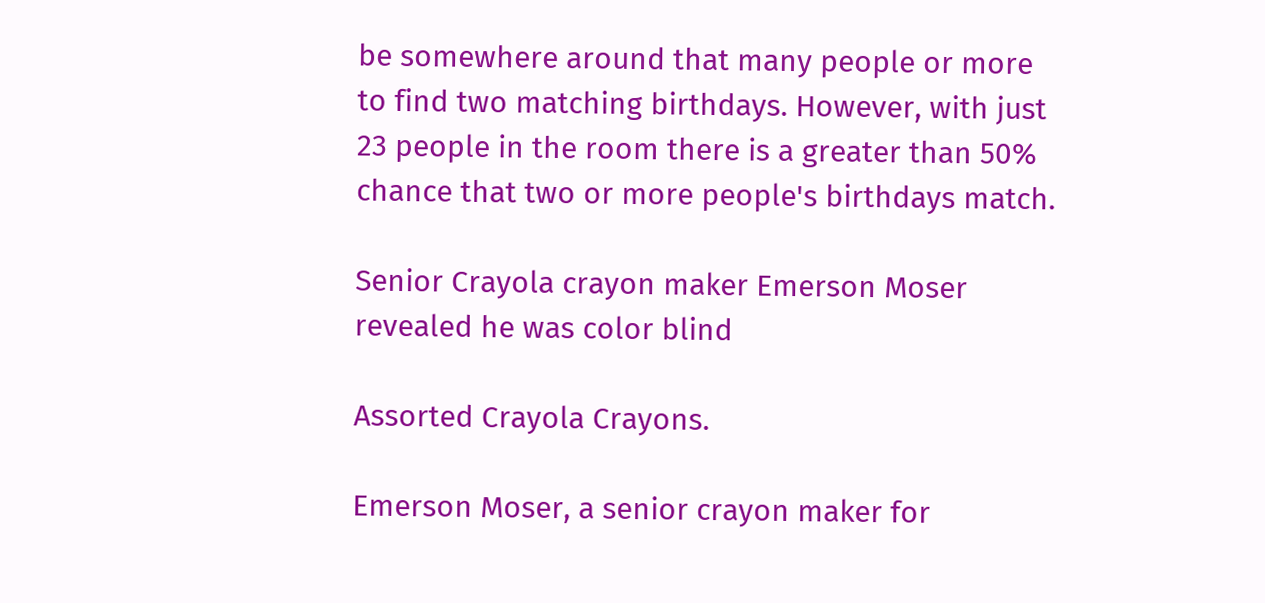be somewhere around that many people or more to find two matching birthdays. However, with just 23 people in the room there is a greater than 50% chance that two or more people's birthdays match.

Senior Crayola crayon maker Emerson Moser revealed he was color blind

Assorted Crayola Crayons.

Emerson Moser, a senior crayon maker for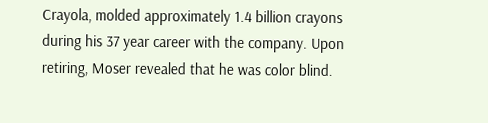Crayola, molded approximately 1.4 billion crayons during his 37 year career with the company. Upon retiring, Moser revealed that he was color blind.